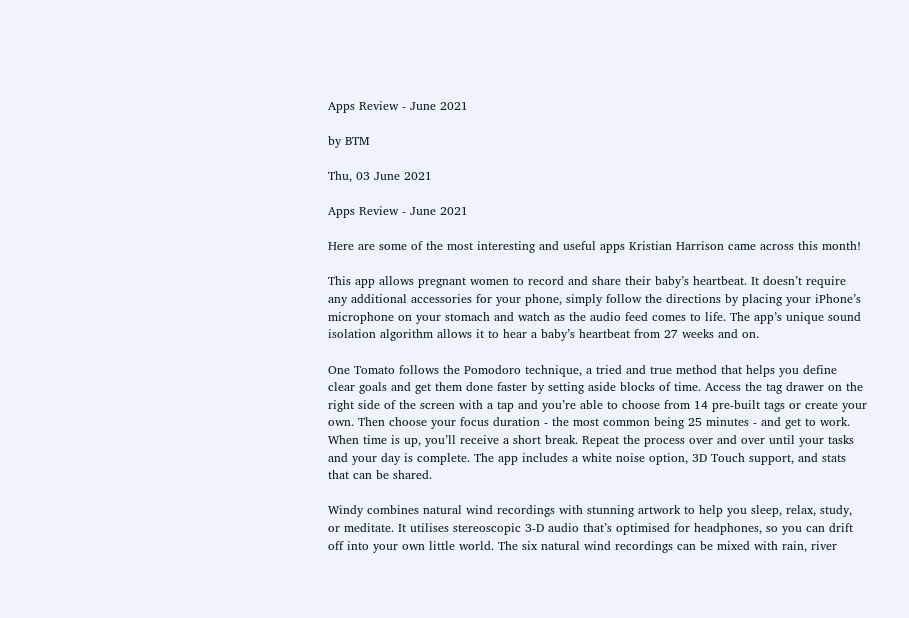Apps Review - June 2021

by BTM

Thu, 03 June 2021

Apps Review - June 2021

Here are some of the most interesting and useful apps Kristian Harrison came across this month!

This app allows pregnant women to record and share their baby’s heartbeat. It doesn’t require any additional accessories for your phone, simply follow the directions by placing your iPhone’s microphone on your stomach and watch as the audio feed comes to life. The app’s unique sound isolation algorithm allows it to hear a baby’s heartbeat from 27 weeks and on.

One Tomato follows the Pomodoro technique, a tried and true method that helps you define clear goals and get them done faster by setting aside blocks of time. Access the tag drawer on the right side of the screen with a tap and you’re able to choose from 14 pre-built tags or create your own. Then choose your focus duration - the most common being 25 minutes - and get to work. When time is up, you’ll receive a short break. Repeat the process over and over until your tasks and your day is complete. The app includes a white noise option, 3D Touch support, and stats that can be shared.

Windy combines natural wind recordings with stunning artwork to help you sleep, relax, study, or meditate. It utilises stereoscopic 3-D audio that’s optimised for headphones, so you can drift off into your own little world. The six natural wind recordings can be mixed with rain, river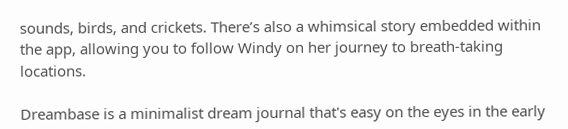sounds, birds, and crickets. There’s also a whimsical story embedded within the app, allowing you to follow Windy on her journey to breath-taking locations.

Dreambase is a minimalist dream journal that's easy on the eyes in the early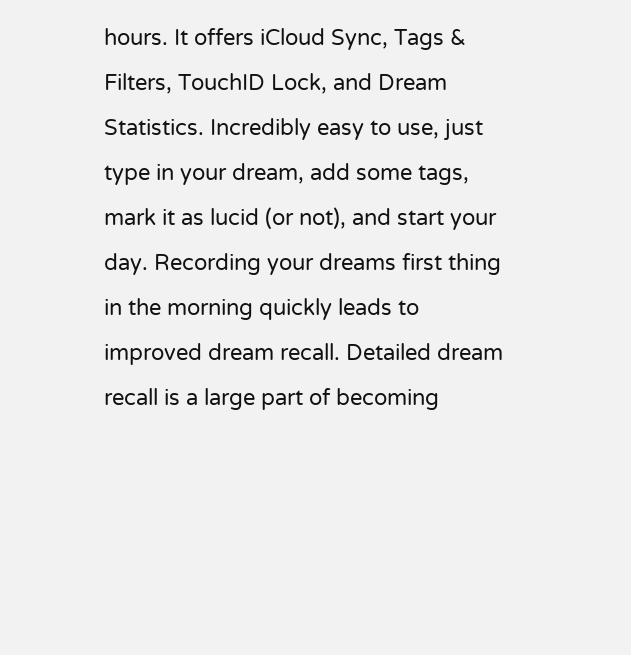hours. It offers iCloud Sync, Tags & Filters, TouchID Lock, and Dream Statistics. Incredibly easy to use, just type in your dream, add some tags, mark it as lucid (or not), and start your day. Recording your dreams first thing in the morning quickly leads to improved dream recall. Detailed dream recall is a large part of becoming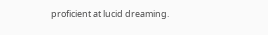proficient at lucid dreaming.